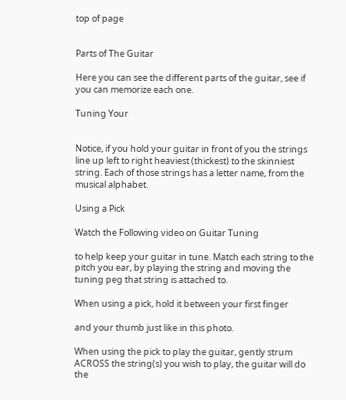top of page


Parts of The Guitar

Here you can see the different parts of the guitar, see if you can memorize each one.

Tuning Your


Notice, if you hold your guitar in front of you the strings line up left to right heaviest (thickest) to the skinniest string. Each of those strings has a letter name, from the musical alphabet.

Using a Pick

Watch the Following video on Guitar Tuning

to help keep your guitar in tune. Match each string to the pitch you ear, by playing the string and moving the tuning peg that string is attached to.

When using a pick, hold it between your first finger

and your thumb just like in this photo.

When using the pick to play the guitar, gently strum ACROSS the string(s) you wish to play, the guitar will do the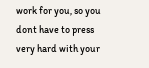work for you, so you dont have to press very hard with your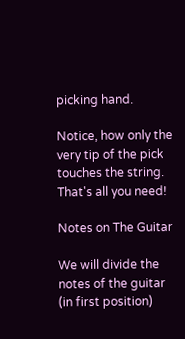picking hand.

Notice, how only the very tip of the pick touches the string. That's all you need!

Notes on The Guitar

We will divide the notes of the guitar (in first position)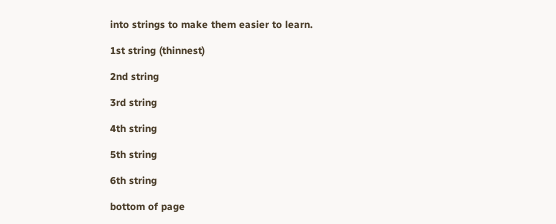into strings to make them easier to learn.

1st string (thinnest)

2nd string

3rd string

4th string

5th string

6th string

bottom of page